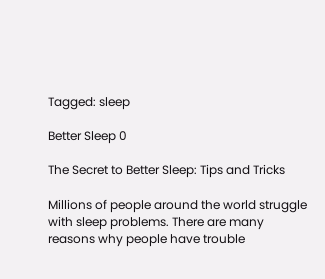Tagged: sleep

Better Sleep 0

The Secret to Better Sleep: Tips and Tricks

Millions of people around the world struggle with sleep problems. There are many reasons why people have trouble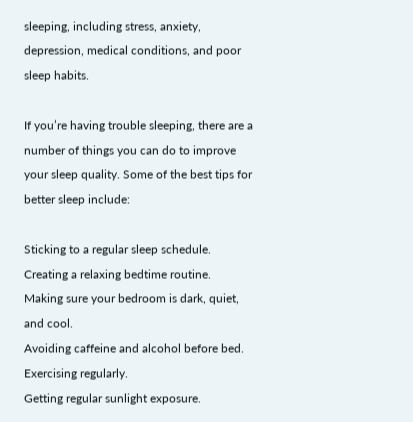sleeping, including stress, anxiety, depression, medical conditions, and poor sleep habits.

If you’re having trouble sleeping, there are a number of things you can do to improve your sleep quality. Some of the best tips for better sleep include:

Sticking to a regular sleep schedule.
Creating a relaxing bedtime routine.
Making sure your bedroom is dark, quiet, and cool.
Avoiding caffeine and alcohol before bed.
Exercising regularly.
Getting regular sunlight exposure.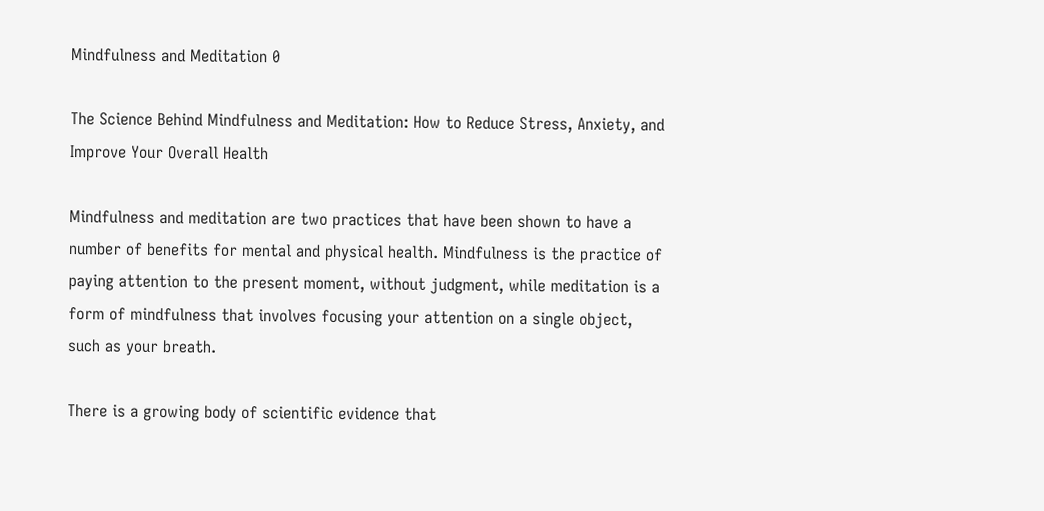Mindfulness and Meditation 0

The Science Behind Mindfulness and Meditation: How to Reduce Stress, Anxiety, and Improve Your Overall Health

Mindfulness and meditation are two practices that have been shown to have a number of benefits for mental and physical health. Mindfulness is the practice of paying attention to the present moment, without judgment, while meditation is a form of mindfulness that involves focusing your attention on a single object, such as your breath.

There is a growing body of scientific evidence that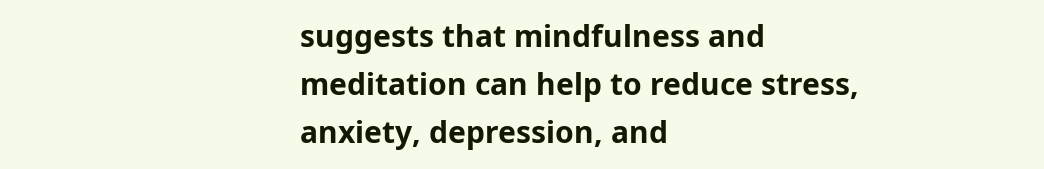suggests that mindfulness and meditation can help to reduce stress, anxiety, depression, and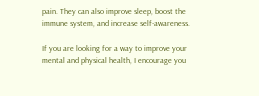pain. They can also improve sleep, boost the immune system, and increase self-awareness.

If you are looking for a way to improve your mental and physical health, I encourage you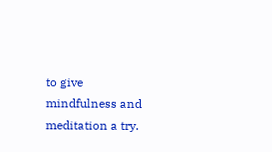to give mindfulness and meditation a try.